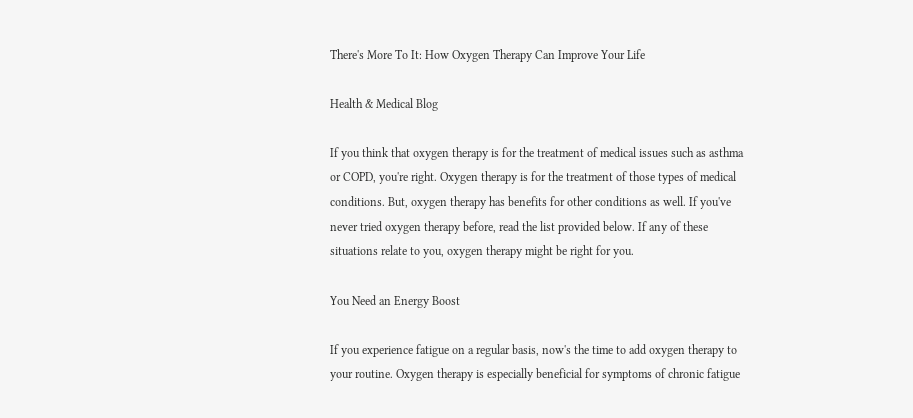There's More To It: How Oxygen Therapy Can Improve Your Life

Health & Medical Blog

If you think that oxygen therapy is for the treatment of medical issues such as asthma or COPD, you're right. Oxygen therapy is for the treatment of those types of medical conditions. But, oxygen therapy has benefits for other conditions as well. If you've never tried oxygen therapy before, read the list provided below. If any of these situations relate to you, oxygen therapy might be right for you.

You Need an Energy Boost

If you experience fatigue on a regular basis, now's the time to add oxygen therapy to your routine. Oxygen therapy is especially beneficial for symptoms of chronic fatigue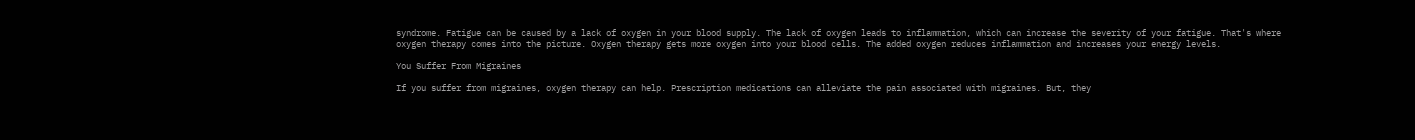syndrome. Fatigue can be caused by a lack of oxygen in your blood supply. The lack of oxygen leads to inflammation, which can increase the severity of your fatigue. That's where oxygen therapy comes into the picture. Oxygen therapy gets more oxygen into your blood cells. The added oxygen reduces inflammation and increases your energy levels.

You Suffer From Migraines

If you suffer from migraines, oxygen therapy can help. Prescription medications can alleviate the pain associated with migraines. But, they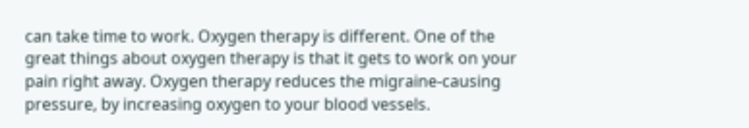can take time to work. Oxygen therapy is different. One of the great things about oxygen therapy is that it gets to work on your pain right away. Oxygen therapy reduces the migraine-causing pressure, by increasing oxygen to your blood vessels.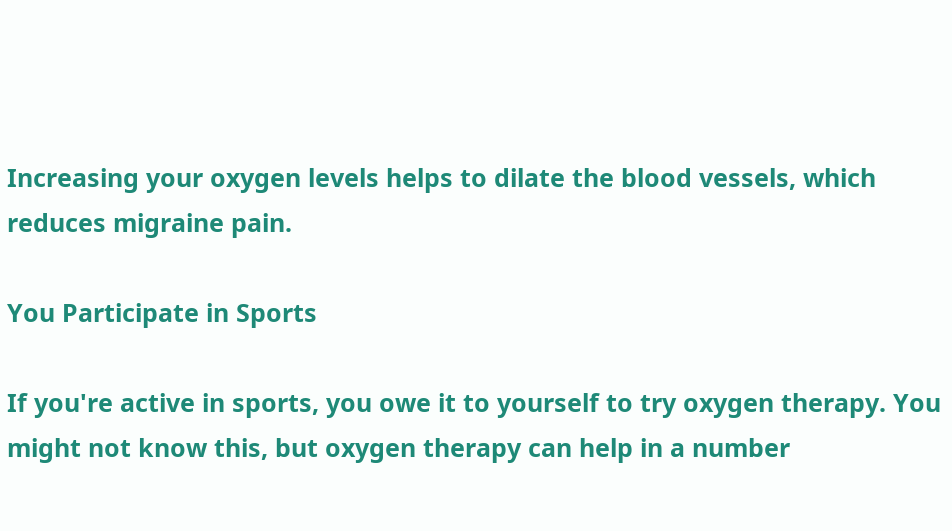Increasing your oxygen levels helps to dilate the blood vessels, which reduces migraine pain.

You Participate in Sports

If you're active in sports, you owe it to yourself to try oxygen therapy. You might not know this, but oxygen therapy can help in a number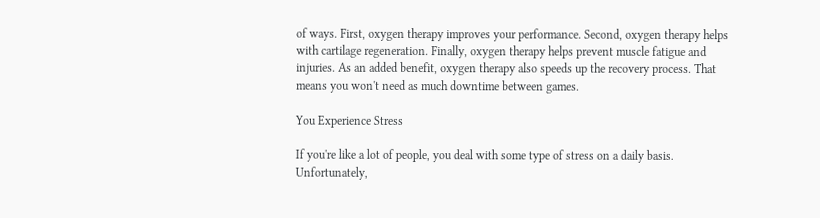of ways. First, oxygen therapy improves your performance. Second, oxygen therapy helps with cartilage regeneration. Finally, oxygen therapy helps prevent muscle fatigue and injuries. As an added benefit, oxygen therapy also speeds up the recovery process. That means you won't need as much downtime between games.

You Experience Stress

If you're like a lot of people, you deal with some type of stress on a daily basis. Unfortunately,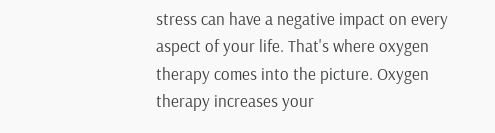stress can have a negative impact on every aspect of your life. That's where oxygen therapy comes into the picture. Oxygen therapy increases your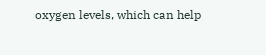oxygen levels, which can help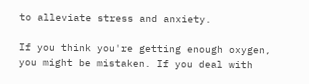to alleviate stress and anxiety.

If you think you're getting enough oxygen, you might be mistaken. If you deal with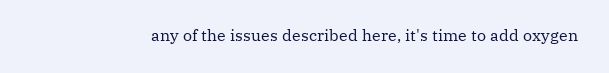any of the issues described here, it's time to add oxygen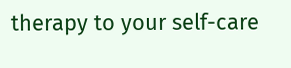therapy to your self-care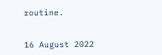routine.


16 August 2022